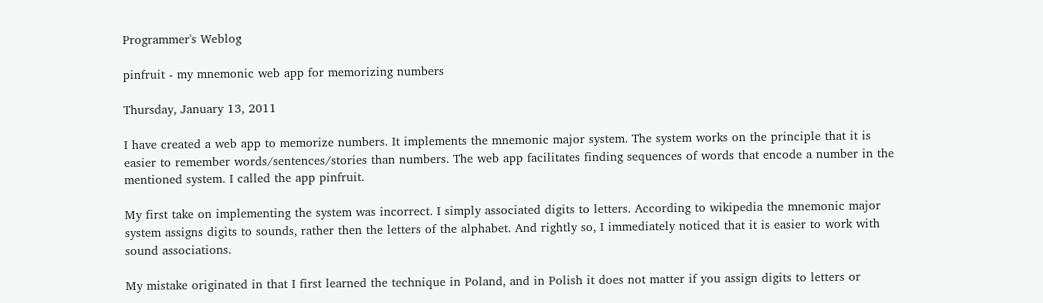Programmer's Weblog

pinfruit - my mnemonic web app for memorizing numbers

Thursday, January 13, 2011

I have created a web app to memorize numbers. It implements the mnemonic major system. The system works on the principle that it is easier to remember words/sentences/stories than numbers. The web app facilitates finding sequences of words that encode a number in the mentioned system. I called the app pinfruit.

My first take on implementing the system was incorrect. I simply associated digits to letters. According to wikipedia the mnemonic major system assigns digits to sounds, rather then the letters of the alphabet. And rightly so, I immediately noticed that it is easier to work with sound associations.

My mistake originated in that I first learned the technique in Poland, and in Polish it does not matter if you assign digits to letters or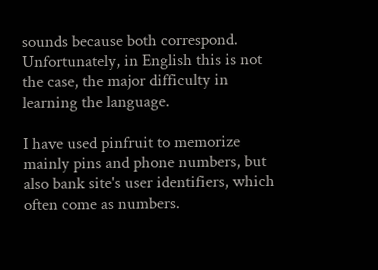sounds because both correspond. Unfortunately, in English this is not the case, the major difficulty in learning the language.

I have used pinfruit to memorize mainly pins and phone numbers, but also bank site's user identifiers, which often come as numbers.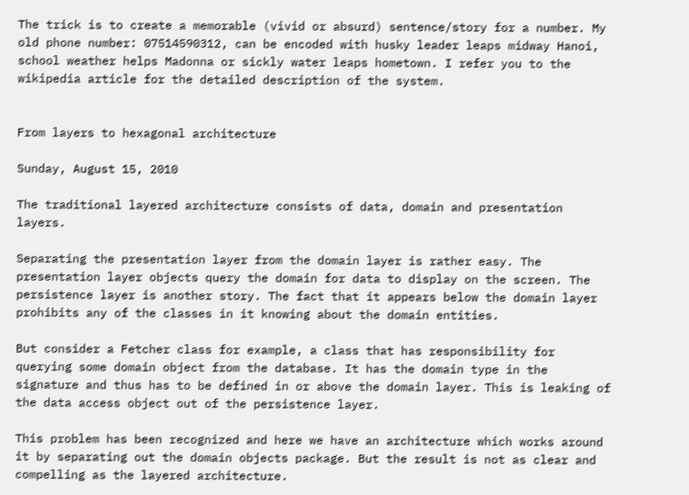The trick is to create a memorable (vivid or absurd) sentence/story for a number. My old phone number: 07514590312, can be encoded with husky leader leaps midway Hanoi, school weather helps Madonna or sickly water leaps hometown. I refer you to the wikipedia article for the detailed description of the system.


From layers to hexagonal architecture

Sunday, August 15, 2010

The traditional layered architecture consists of data, domain and presentation layers.

Separating the presentation layer from the domain layer is rather easy. The presentation layer objects query the domain for data to display on the screen. The persistence layer is another story. The fact that it appears below the domain layer prohibits any of the classes in it knowing about the domain entities.

But consider a Fetcher class for example, a class that has responsibility for querying some domain object from the database. It has the domain type in the signature and thus has to be defined in or above the domain layer. This is leaking of the data access object out of the persistence layer.

This problem has been recognized and here we have an architecture which works around it by separating out the domain objects package. But the result is not as clear and compelling as the layered architecture.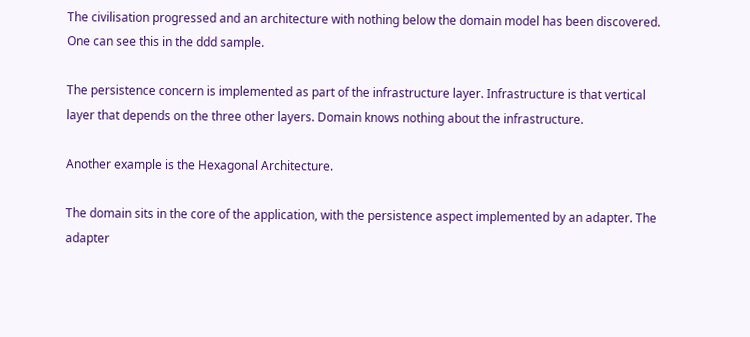The civilisation progressed and an architecture with nothing below the domain model has been discovered. One can see this in the ddd sample.

The persistence concern is implemented as part of the infrastructure layer. Infrastructure is that vertical layer that depends on the three other layers. Domain knows nothing about the infrastructure.

Another example is the Hexagonal Architecture.

The domain sits in the core of the application, with the persistence aspect implemented by an adapter. The adapter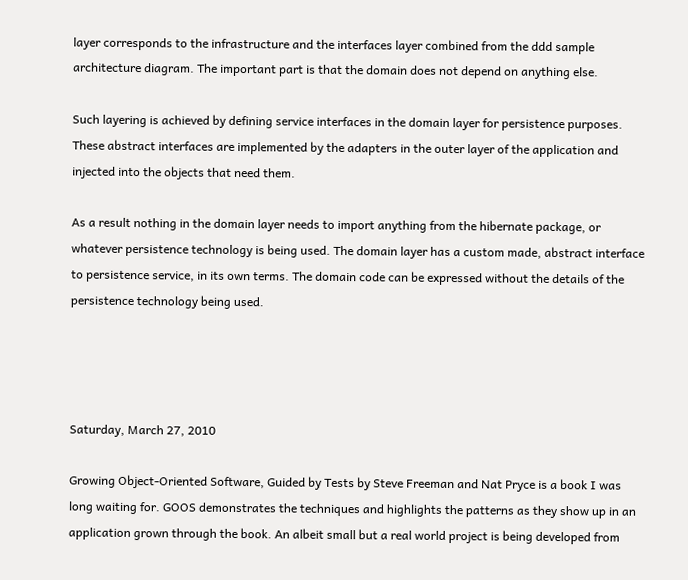layer corresponds to the infrastructure and the interfaces layer combined from the ddd sample architecture diagram. The important part is that the domain does not depend on anything else.

Such layering is achieved by defining service interfaces in the domain layer for persistence purposes. These abstract interfaces are implemented by the adapters in the outer layer of the application and injected into the objects that need them.

As a result nothing in the domain layer needs to import anything from the hibernate package, or whatever persistence technology is being used. The domain layer has a custom made, abstract interface to persistence service, in its own terms. The domain code can be expressed without the details of the persistence technology being used.




Saturday, March 27, 2010

Growing Object-Oriented Software, Guided by Tests by Steve Freeman and Nat Pryce is a book I was long waiting for. GOOS demonstrates the techniques and highlights the patterns as they show up in an application grown through the book. An albeit small but a real world project is being developed from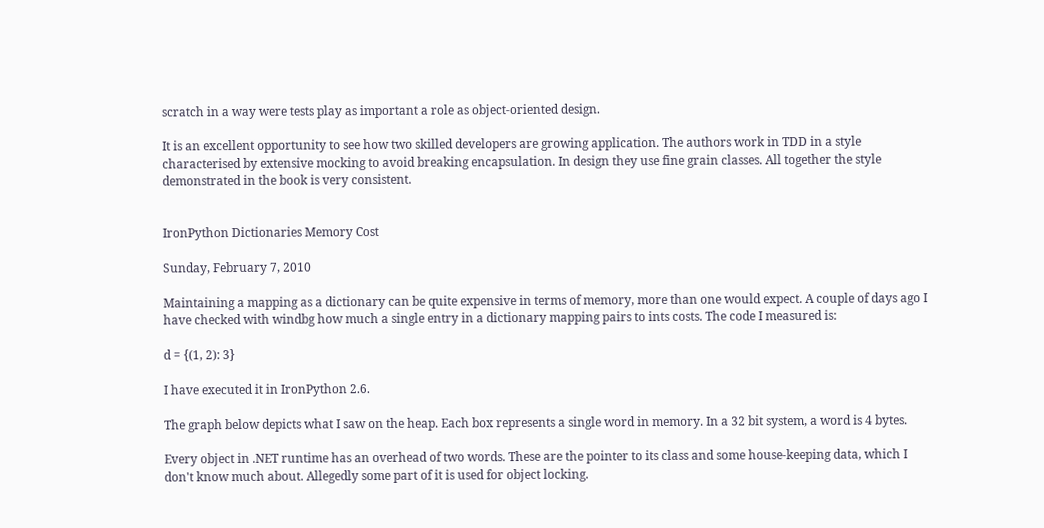scratch in a way were tests play as important a role as object-oriented design.

It is an excellent opportunity to see how two skilled developers are growing application. The authors work in TDD in a style characterised by extensive mocking to avoid breaking encapsulation. In design they use fine grain classes. All together the style demonstrated in the book is very consistent.


IronPython Dictionaries Memory Cost

Sunday, February 7, 2010

Maintaining a mapping as a dictionary can be quite expensive in terms of memory, more than one would expect. A couple of days ago I have checked with windbg how much a single entry in a dictionary mapping pairs to ints costs. The code I measured is:

d = {(1, 2): 3}

I have executed it in IronPython 2.6.

The graph below depicts what I saw on the heap. Each box represents a single word in memory. In a 32 bit system, a word is 4 bytes.

Every object in .NET runtime has an overhead of two words. These are the pointer to its class and some house-keeping data, which I don't know much about. Allegedly some part of it is used for object locking.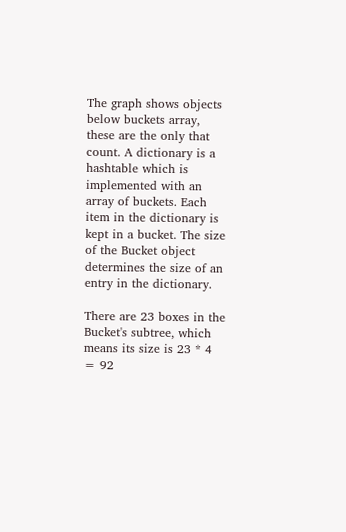The graph shows objects below buckets array, these are the only that count. A dictionary is a hashtable which is implemented with an array of buckets. Each item in the dictionary is kept in a bucket. The size of the Bucket object determines the size of an entry in the dictionary.

There are 23 boxes in the Bucket's subtree, which means its size is 23 * 4 = 92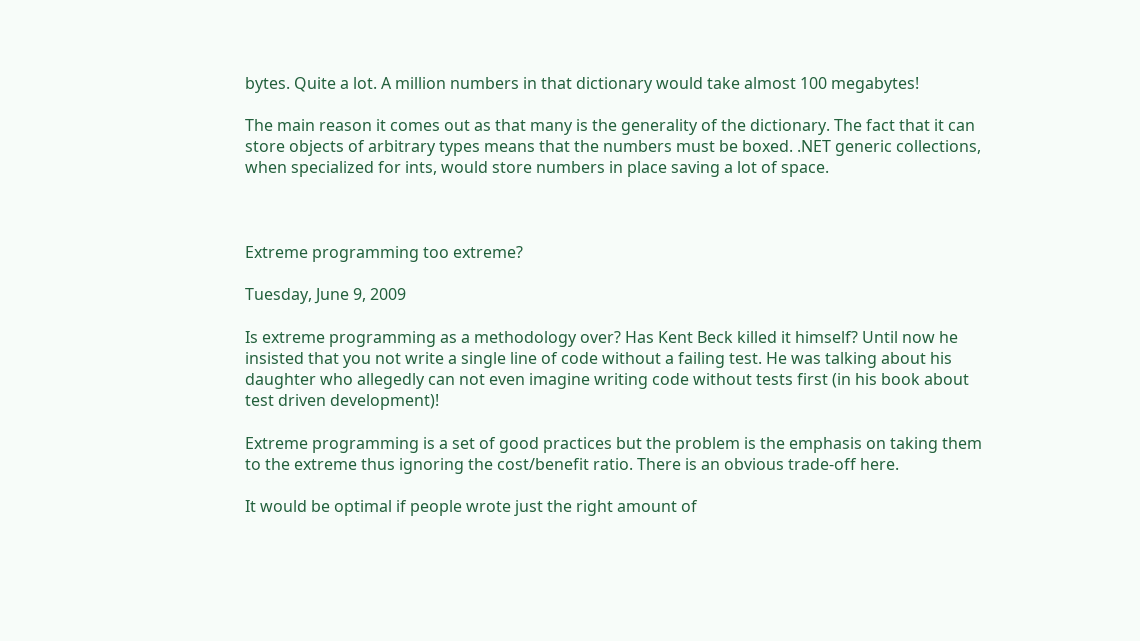bytes. Quite a lot. A million numbers in that dictionary would take almost 100 megabytes!

The main reason it comes out as that many is the generality of the dictionary. The fact that it can store objects of arbitrary types means that the numbers must be boxed. .NET generic collections, when specialized for ints, would store numbers in place saving a lot of space.



Extreme programming too extreme?

Tuesday, June 9, 2009

Is extreme programming as a methodology over? Has Kent Beck killed it himself? Until now he insisted that you not write a single line of code without a failing test. He was talking about his daughter who allegedly can not even imagine writing code without tests first (in his book about test driven development)!

Extreme programming is a set of good practices but the problem is the emphasis on taking them to the extreme thus ignoring the cost/benefit ratio. There is an obvious trade-off here.

It would be optimal if people wrote just the right amount of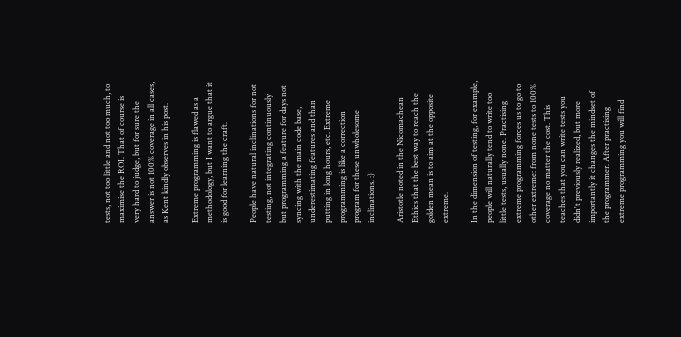tests, not too little and not too much, to maximise the ROI. That of course is very hard to judge, but for sure the answer is not 100% coverage in all cases, as Kent kindly observes in his post.

Extreme programming is flawed as a methodology, but I want to argue that it is good for learning the craft.

People have natural inclinations for not testing, not integrating continuously but programming a feature for days not syncing with the main code base, underestimating features and than putting in long hours, etc. Extreme programming is like a correction program for these unwholesome inclinations. :)

Aristotle noted in the Nicomachean Ethics that the best way to reach the golden mean is to aim at the opposite extreme.

In the dimension of testing, for example, people will naturally tend to write too little tests, usually none. Practising extreme programming forces us to go to other extreme: from none tests to 100% coverage no matter the cost. This teaches that you can write tests you didn't previously realized, but more importantly it changes the mindset of the programmer. After practising extreme programming you will find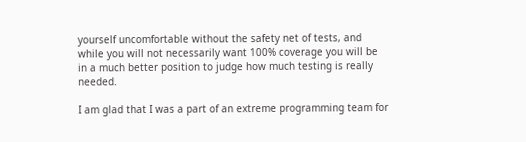yourself uncomfortable without the safety net of tests, and while you will not necessarily want 100% coverage you will be in a much better position to judge how much testing is really needed.

I am glad that I was a part of an extreme programming team for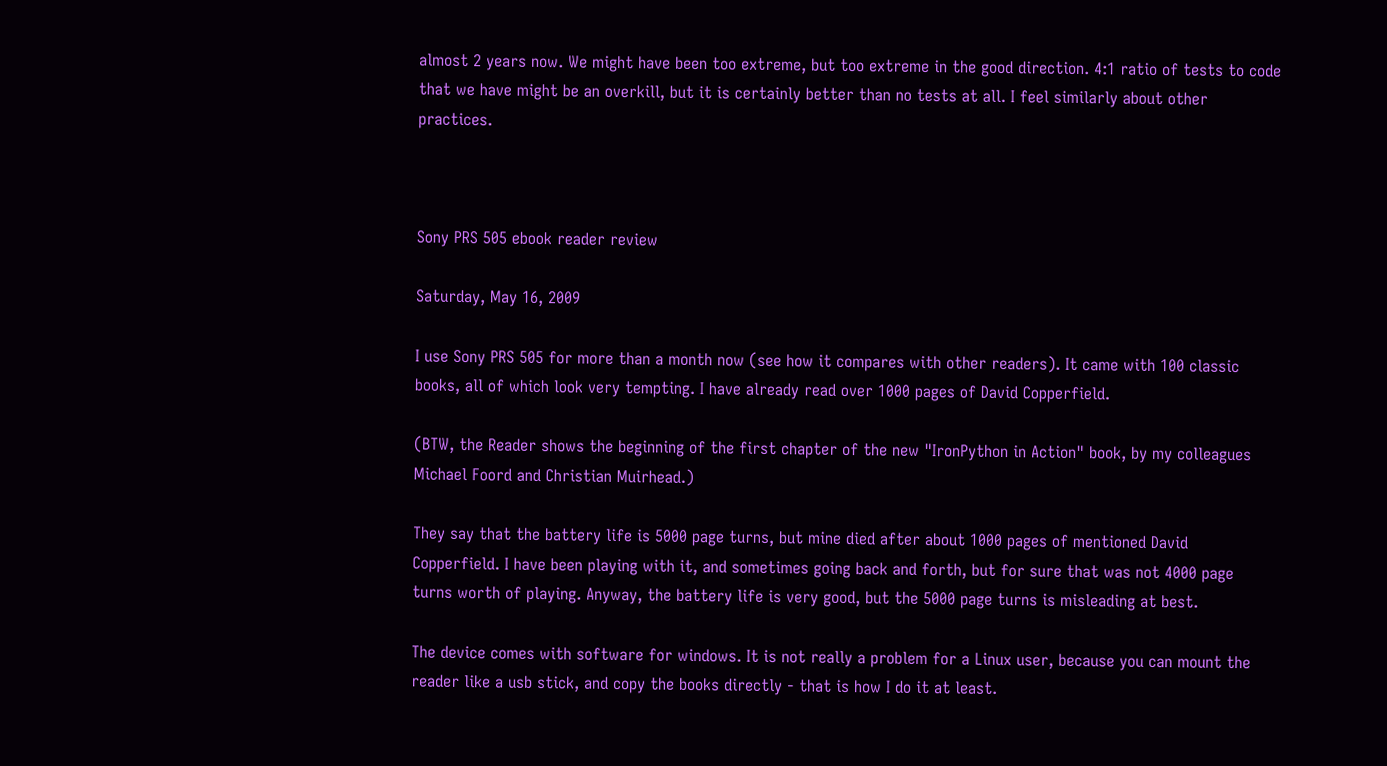almost 2 years now. We might have been too extreme, but too extreme in the good direction. 4:1 ratio of tests to code that we have might be an overkill, but it is certainly better than no tests at all. I feel similarly about other practices.



Sony PRS 505 ebook reader review

Saturday, May 16, 2009

I use Sony PRS 505 for more than a month now (see how it compares with other readers). It came with 100 classic books, all of which look very tempting. I have already read over 1000 pages of David Copperfield.

(BTW, the Reader shows the beginning of the first chapter of the new "IronPython in Action" book, by my colleagues Michael Foord and Christian Muirhead.)

They say that the battery life is 5000 page turns, but mine died after about 1000 pages of mentioned David Copperfield. I have been playing with it, and sometimes going back and forth, but for sure that was not 4000 page turns worth of playing. Anyway, the battery life is very good, but the 5000 page turns is misleading at best.

The device comes with software for windows. It is not really a problem for a Linux user, because you can mount the reader like a usb stick, and copy the books directly - that is how I do it at least.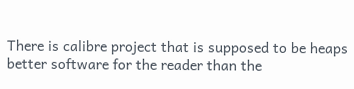There is calibre project that is supposed to be heaps better software for the reader than the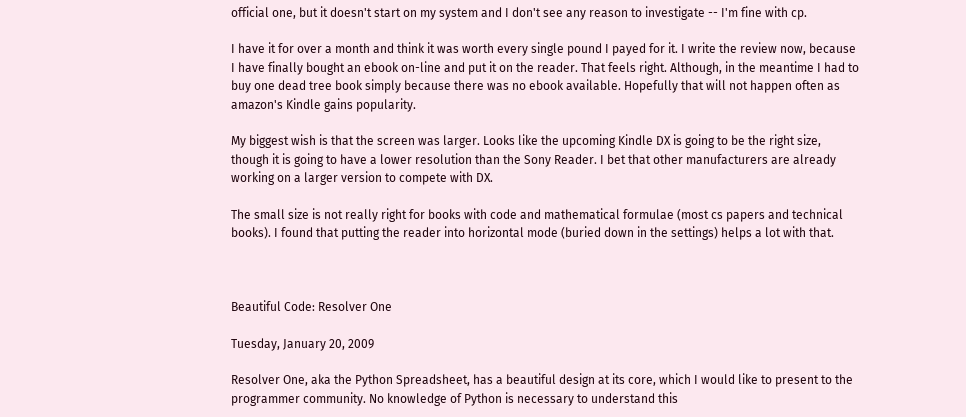official one, but it doesn't start on my system and I don't see any reason to investigate -- I'm fine with cp.

I have it for over a month and think it was worth every single pound I payed for it. I write the review now, because I have finally bought an ebook on-line and put it on the reader. That feels right. Although, in the meantime I had to buy one dead tree book simply because there was no ebook available. Hopefully that will not happen often as amazon's Kindle gains popularity.

My biggest wish is that the screen was larger. Looks like the upcoming Kindle DX is going to be the right size, though it is going to have a lower resolution than the Sony Reader. I bet that other manufacturers are already working on a larger version to compete with DX.

The small size is not really right for books with code and mathematical formulae (most cs papers and technical books). I found that putting the reader into horizontal mode (buried down in the settings) helps a lot with that.



Beautiful Code: Resolver One

Tuesday, January 20, 2009

Resolver One, aka the Python Spreadsheet, has a beautiful design at its core, which I would like to present to the programmer community. No knowledge of Python is necessary to understand this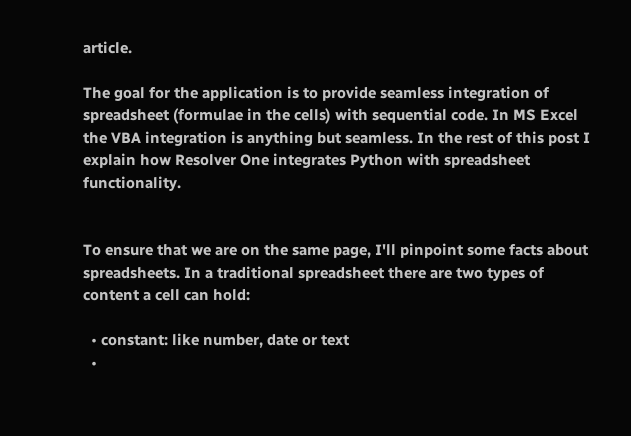article.

The goal for the application is to provide seamless integration of spreadsheet (formulae in the cells) with sequential code. In MS Excel the VBA integration is anything but seamless. In the rest of this post I explain how Resolver One integrates Python with spreadsheet functionality.


To ensure that we are on the same page, I'll pinpoint some facts about spreadsheets. In a traditional spreadsheet there are two types of content a cell can hold:

  • constant: like number, date or text
  •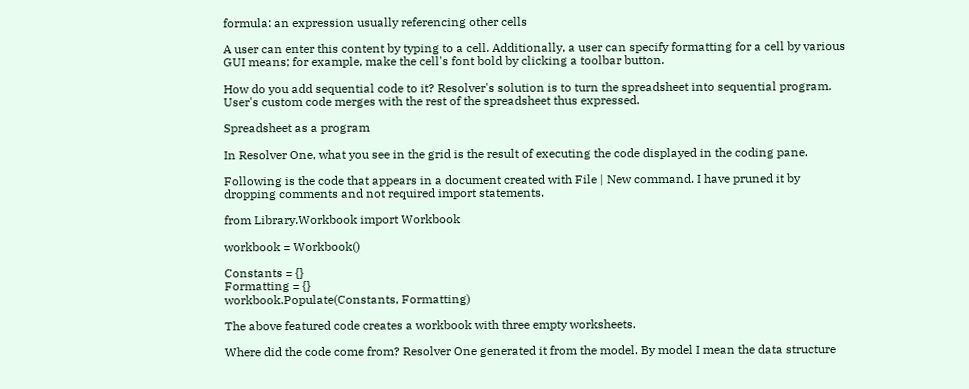formula: an expression usually referencing other cells

A user can enter this content by typing to a cell. Additionally, a user can specify formatting for a cell by various GUI means; for example, make the cell's font bold by clicking a toolbar button.

How do you add sequential code to it? Resolver's solution is to turn the spreadsheet into sequential program. User's custom code merges with the rest of the spreadsheet thus expressed.

Spreadsheet as a program

In Resolver One, what you see in the grid is the result of executing the code displayed in the coding pane.

Following is the code that appears in a document created with File | New command. I have pruned it by dropping comments and not required import statements.

from Library.Workbook import Workbook

workbook = Workbook()

Constants = {}
Formatting = {}
workbook.Populate(Constants, Formatting)

The above featured code creates a workbook with three empty worksheets.

Where did the code come from? Resolver One generated it from the model. By model I mean the data structure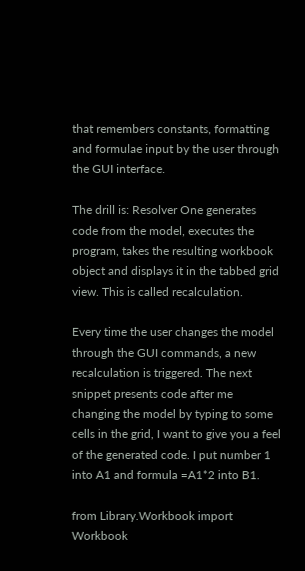that remembers constants, formatting and formulae input by the user through the GUI interface.

The drill is: Resolver One generates code from the model, executes the program, takes the resulting workbook object and displays it in the tabbed grid view. This is called recalculation.

Every time the user changes the model through the GUI commands, a new recalculation is triggered. The next snippet presents code after me changing the model by typing to some cells in the grid, I want to give you a feel of the generated code. I put number 1 into A1 and formula =A1*2 into B1.

from Library.Workbook import Workbook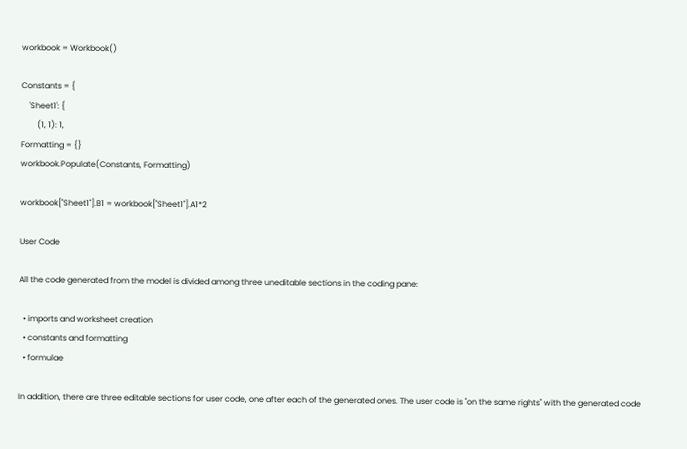workbook = Workbook()

Constants = {
    'Sheet1': {
        (1, 1): 1,
Formatting = {}
workbook.Populate(Constants, Formatting)

workbook["Sheet1"].B1 = workbook["Sheet1"].A1*2

User Code

All the code generated from the model is divided among three uneditable sections in the coding pane:

  • imports and worksheet creation
  • constants and formatting
  • formulae

In addition, there are three editable sections for user code, one after each of the generated ones. The user code is "on the same rights" with the generated code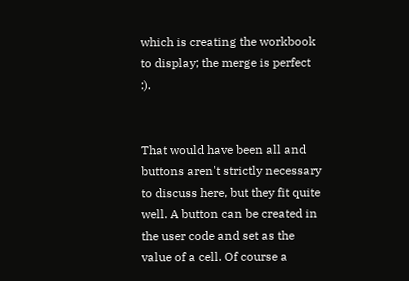which is creating the workbook to display; the merge is perfect :).


That would have been all and buttons aren't strictly necessary to discuss here, but they fit quite well. A button can be created in the user code and set as the value of a cell. Of course a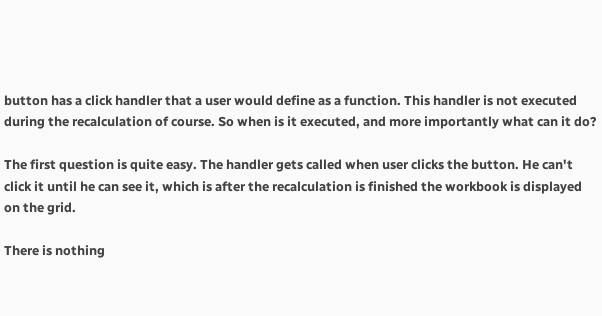button has a click handler that a user would define as a function. This handler is not executed during the recalculation of course. So when is it executed, and more importantly what can it do?

The first question is quite easy. The handler gets called when user clicks the button. He can't click it until he can see it, which is after the recalculation is finished the workbook is displayed on the grid.

There is nothing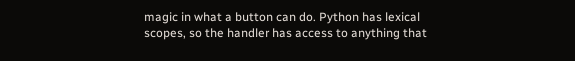magic in what a button can do. Python has lexical scopes, so the handler has access to anything that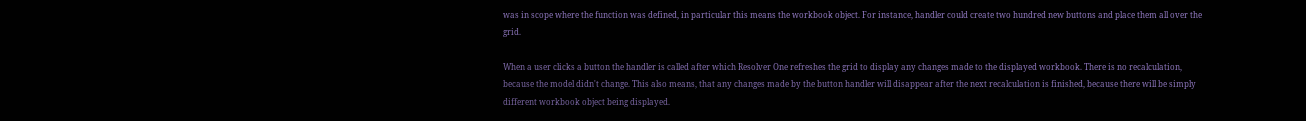was in scope where the function was defined, in particular this means the workbook object. For instance, handler could create two hundred new buttons and place them all over the grid.

When a user clicks a button the handler is called after which Resolver One refreshes the grid to display any changes made to the displayed workbook. There is no recalculation, because the model didn't change. This also means, that any changes made by the button handler will disappear after the next recalculation is finished, because there will be simply different workbook object being displayed.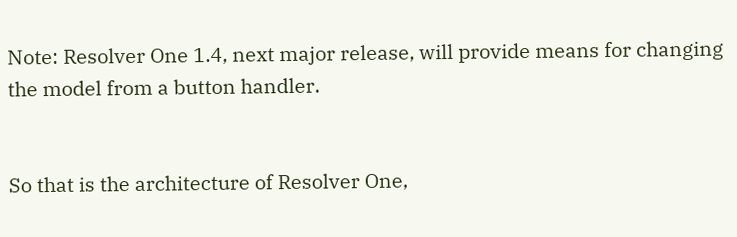Note: Resolver One 1.4, next major release, will provide means for changing the model from a button handler.


So that is the architecture of Resolver One,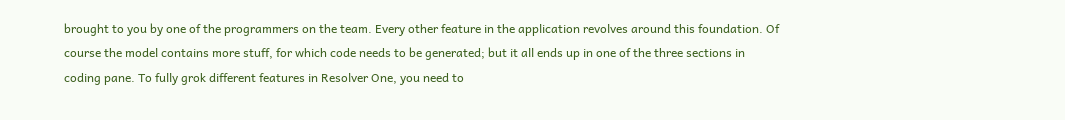brought to you by one of the programmers on the team. Every other feature in the application revolves around this foundation. Of course the model contains more stuff, for which code needs to be generated; but it all ends up in one of the three sections in coding pane. To fully grok different features in Resolver One, you need to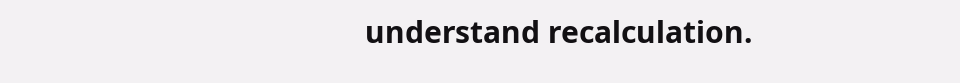understand recalculation.